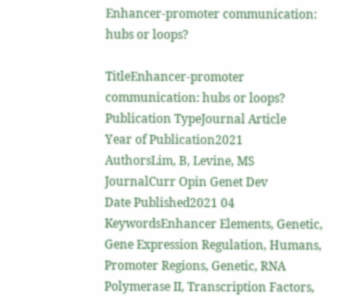Enhancer-promoter communication: hubs or loops?

TitleEnhancer-promoter communication: hubs or loops?
Publication TypeJournal Article
Year of Publication2021
AuthorsLim, B, Levine, MS
JournalCurr Opin Genet Dev
Date Published2021 04
KeywordsEnhancer Elements, Genetic, Gene Expression Regulation, Humans, Promoter Regions, Genetic, RNA Polymerase II, Transcription Factors,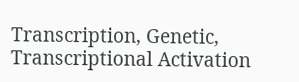Transcription, Genetic, Transcriptional Activation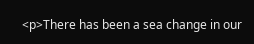<p>There has been a sea change in our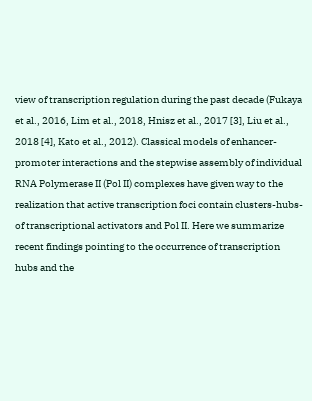view of transcription regulation during the past decade (Fukaya et al., 2016, Lim et al., 2018, Hnisz et al., 2017 [3], Liu et al., 2018 [4], Kato et al., 2012). Classical models of enhancer-promoter interactions and the stepwise assembly of individual RNA Polymerase II (Pol II) complexes have given way to the realization that active transcription foci contain clusters-hubs-of transcriptional activators and Pol II. Here we summarize recent findings pointing to the occurrence of transcription hubs and the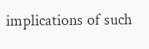implications of such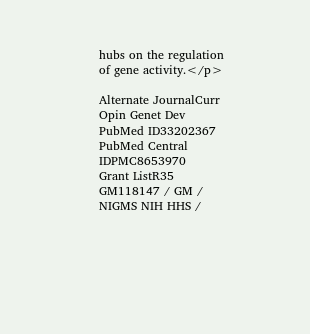hubs on the regulation of gene activity.</p>

Alternate JournalCurr Opin Genet Dev
PubMed ID33202367
PubMed Central IDPMC8653970
Grant ListR35 GM118147 / GM / NIGMS NIH HHS /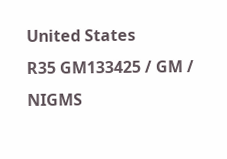United States
R35 GM133425 / GM / NIGMS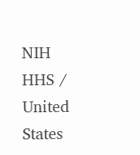NIH HHS / United States